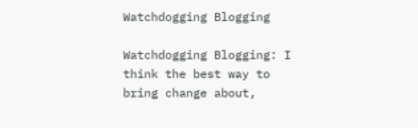Watchdogging Blogging

Watchdogging Blogging: I think the best way to bring change about,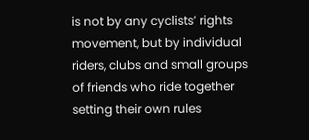is not by any cyclists’ rights movement, but by individual riders, clubs and small groups of friends who ride together setting their own rules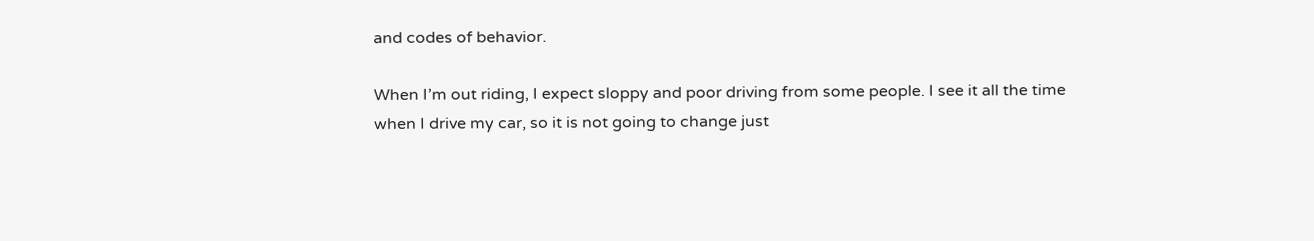and codes of behavior.

When I’m out riding, I expect sloppy and poor driving from some people. I see it all the time when I drive my car, so it is not going to change just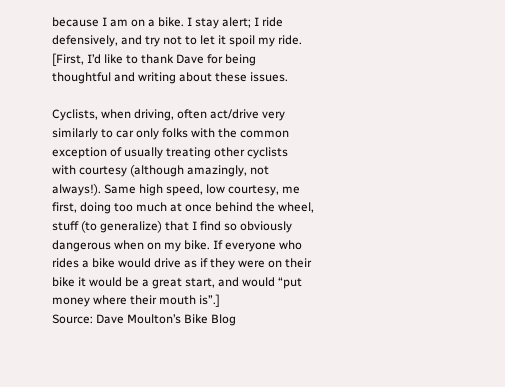because I am on a bike. I stay alert; I ride defensively, and try not to let it spoil my ride. [First, I’d like to thank Dave for being thoughtful and writing about these issues.

Cyclists, when driving, often act/drive very similarly to car only folks with the common exception of usually treating other cyclists with courtesy (although amazingly, not always!). Same high speed, low courtesy, me first, doing too much at once behind the wheel, stuff (to generalize) that I find so obviously dangerous when on my bike. If everyone who rides a bike would drive as if they were on their bike it would be a great start, and would “put money where their mouth is”.]
Source: Dave Moulton’s Bike Blog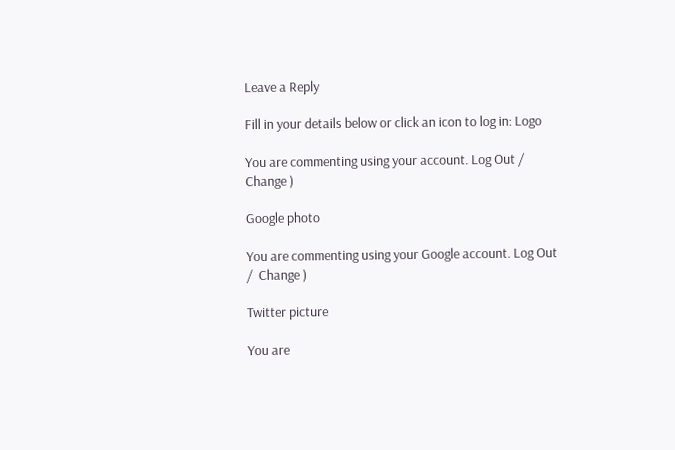Leave a Reply

Fill in your details below or click an icon to log in: Logo

You are commenting using your account. Log Out /  Change )

Google photo

You are commenting using your Google account. Log Out /  Change )

Twitter picture

You are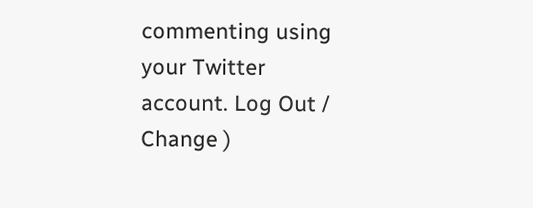commenting using your Twitter account. Log Out /  Change )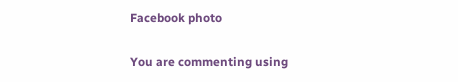Facebook photo

You are commenting using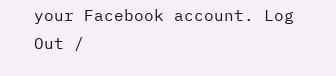your Facebook account. Log Out /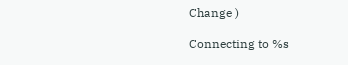Change )

Connecting to %s